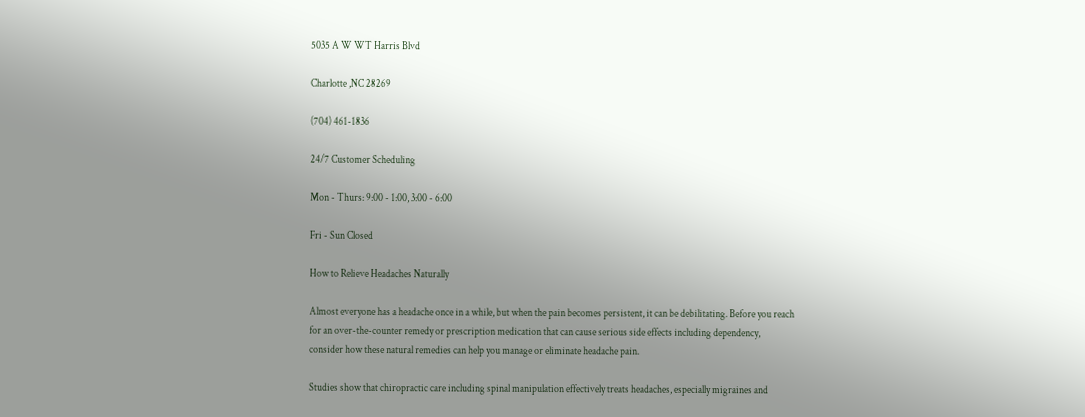5035 A W WT Harris Blvd

Charlotte ,NC 28269

(704) 461-1836

24/7 Customer Scheduling

Mon - Thurs: 9:00 - 1:00, 3:00 - 6:00

Fri - Sun Closed

How to Relieve Headaches Naturally

Almost everyone has a headache once in a while, but when the pain becomes persistent, it can be debilitating. Before you reach for an over-the-counter remedy or prescription medication that can cause serious side effects including dependency, consider how these natural remedies can help you manage or eliminate headache pain.

Studies show that chiropractic care including spinal manipulation effectively treats headaches, especially migraines and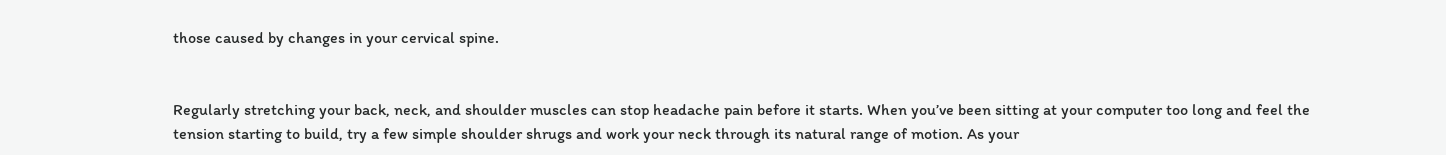those caused by changes in your cervical spine.


Regularly stretching your back, neck, and shoulder muscles can stop headache pain before it starts. When you’ve been sitting at your computer too long and feel the tension starting to build, try a few simple shoulder shrugs and work your neck through its natural range of motion. As your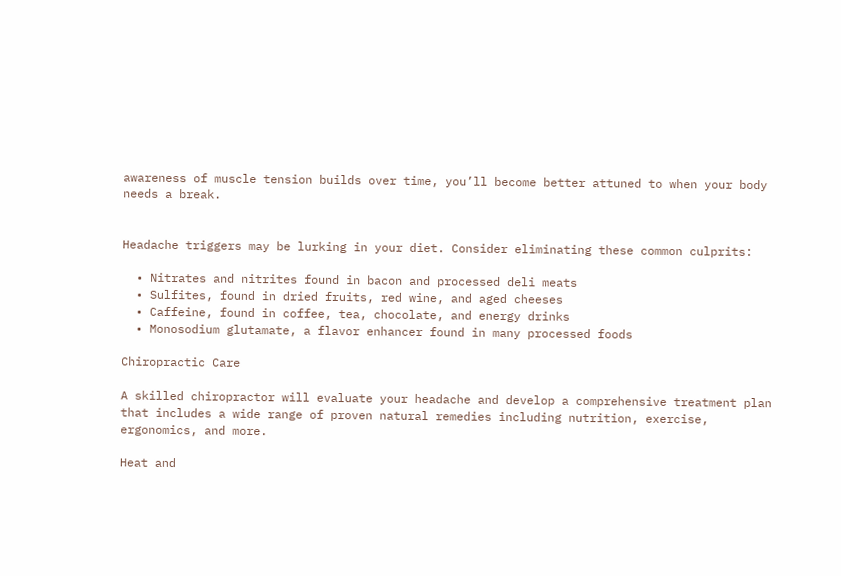awareness of muscle tension builds over time, you’ll become better attuned to when your body needs a break.


Headache triggers may be lurking in your diet. Consider eliminating these common culprits:

  • Nitrates and nitrites found in bacon and processed deli meats
  • Sulfites, found in dried fruits, red wine, and aged cheeses
  • Caffeine, found in coffee, tea, chocolate, and energy drinks
  • Monosodium glutamate, a flavor enhancer found in many processed foods

Chiropractic Care

A skilled chiropractor will evaluate your headache and develop a comprehensive treatment plan that includes a wide range of proven natural remedies including nutrition, exercise, ergonomics, and more.

Heat and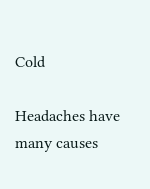Cold

Headaches have many causes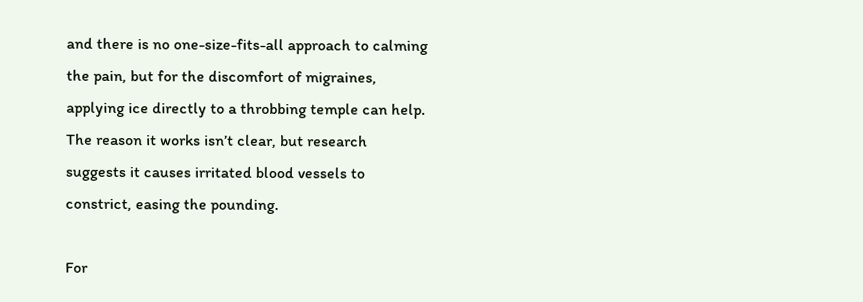and there is no one-size-fits-all approach to calming the pain, but for the discomfort of migraines, applying ice directly to a throbbing temple can help. The reason it works isn’t clear, but research suggests it causes irritated blood vessels to constrict, easing the pounding.

For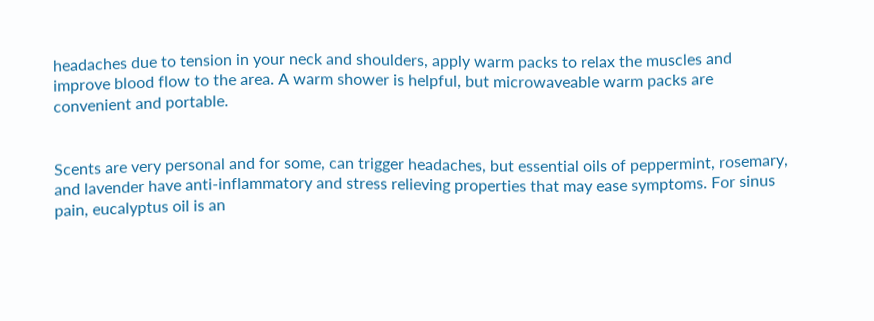headaches due to tension in your neck and shoulders, apply warm packs to relax the muscles and improve blood flow to the area. A warm shower is helpful, but microwaveable warm packs are convenient and portable.


Scents are very personal and for some, can trigger headaches, but essential oils of peppermint, rosemary, and lavender have anti-inflammatory and stress relieving properties that may ease symptoms. For sinus pain, eucalyptus oil is an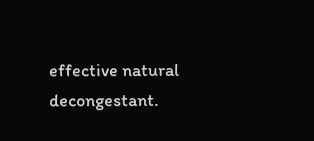effective natural decongestant.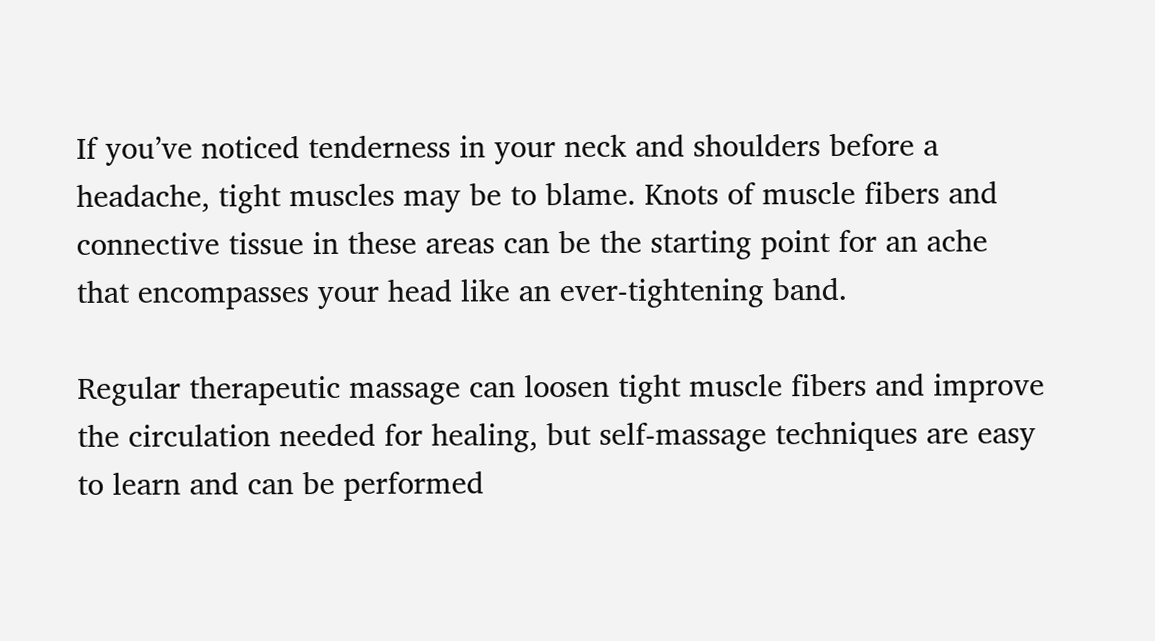If you’ve noticed tenderness in your neck and shoulders before a headache, tight muscles may be to blame. Knots of muscle fibers and connective tissue in these areas can be the starting point for an ache that encompasses your head like an ever-tightening band.

Regular therapeutic massage can loosen tight muscle fibers and improve the circulation needed for healing, but self-massage techniques are easy to learn and can be performed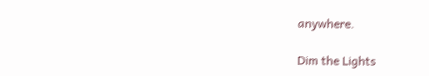anywhere.

Dim the Lights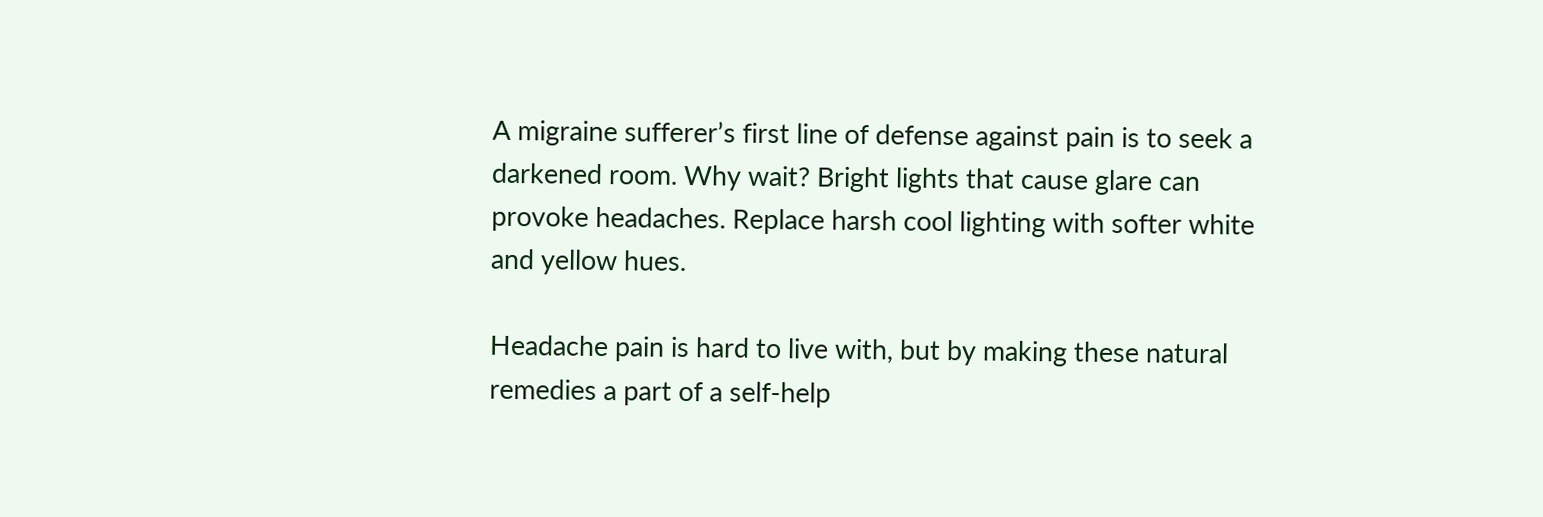A migraine sufferer’s first line of defense against pain is to seek a darkened room. Why wait? Bright lights that cause glare can provoke headaches. Replace harsh cool lighting with softer white and yellow hues.

Headache pain is hard to live with, but by making these natural remedies a part of a self-help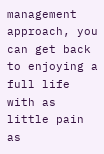management approach, you can get back to enjoying a full life with as little pain as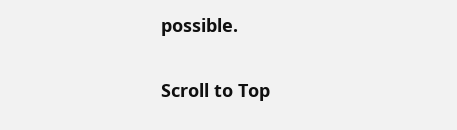possible.

Scroll to Top